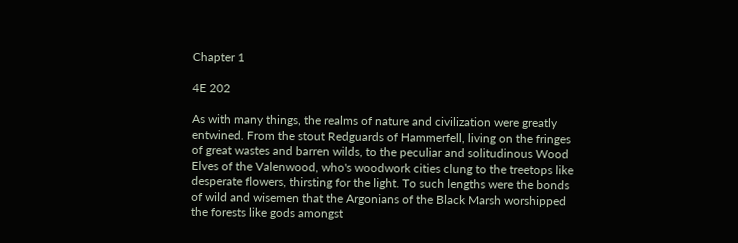Chapter 1

4E 202

As with many things, the realms of nature and civilization were greatly entwined. From the stout Redguards of Hammerfell, living on the fringes of great wastes and barren wilds, to the peculiar and solitudinous Wood Elves of the Valenwood, who's woodwork cities clung to the treetops like desperate flowers, thirsting for the light. To such lengths were the bonds of wild and wisemen that the Argonians of the Black Marsh worshipped the forests like gods amongst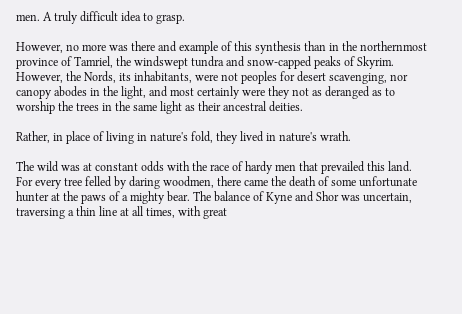men. A truly difficult idea to grasp.

However, no more was there and example of this synthesis than in the northernmost province of Tamriel, the windswept tundra and snow-capped peaks of Skyrim. However, the Nords, its inhabitants, were not peoples for desert scavenging, nor canopy abodes in the light, and most certainly were they not as deranged as to worship the trees in the same light as their ancestral deities.

Rather, in place of living in nature's fold, they lived in nature's wrath.

The wild was at constant odds with the race of hardy men that prevailed this land. For every tree felled by daring woodmen, there came the death of some unfortunate hunter at the paws of a mighty bear. The balance of Kyne and Shor was uncertain, traversing a thin line at all times, with great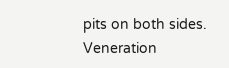pits on both sides. Veneration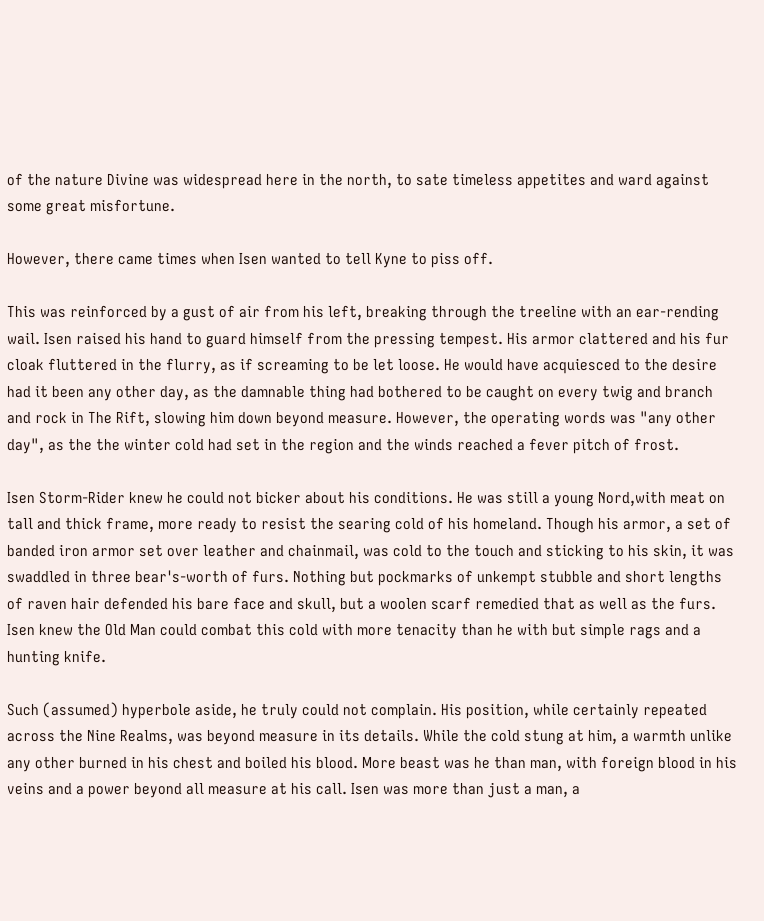of the nature Divine was widespread here in the north, to sate timeless appetites and ward against some great misfortune.

However, there came times when Isen wanted to tell Kyne to piss off.

This was reinforced by a gust of air from his left, breaking through the treeline with an ear-rending wail. Isen raised his hand to guard himself from the pressing tempest. His armor clattered and his fur cloak fluttered in the flurry, as if screaming to be let loose. He would have acquiesced to the desire had it been any other day, as the damnable thing had bothered to be caught on every twig and branch and rock in The Rift, slowing him down beyond measure. However, the operating words was "any other day", as the the winter cold had set in the region and the winds reached a fever pitch of frost.

Isen Storm-Rider knew he could not bicker about his conditions. He was still a young Nord,with meat on tall and thick frame, more ready to resist the searing cold of his homeland. Though his armor, a set of banded iron armor set over leather and chainmail, was cold to the touch and sticking to his skin, it was swaddled in three bear's-worth of furs. Nothing but pockmarks of unkempt stubble and short lengths of raven hair defended his bare face and skull, but a woolen scarf remedied that as well as the furs. Isen knew the Old Man could combat this cold with more tenacity than he with but simple rags and a hunting knife.

Such (assumed) hyperbole aside, he truly could not complain. His position, while certainly repeated across the Nine Realms, was beyond measure in its details. While the cold stung at him, a warmth unlike any other burned in his chest and boiled his blood. More beast was he than man, with foreign blood in his veins and a power beyond all measure at his call. Isen was more than just a man, a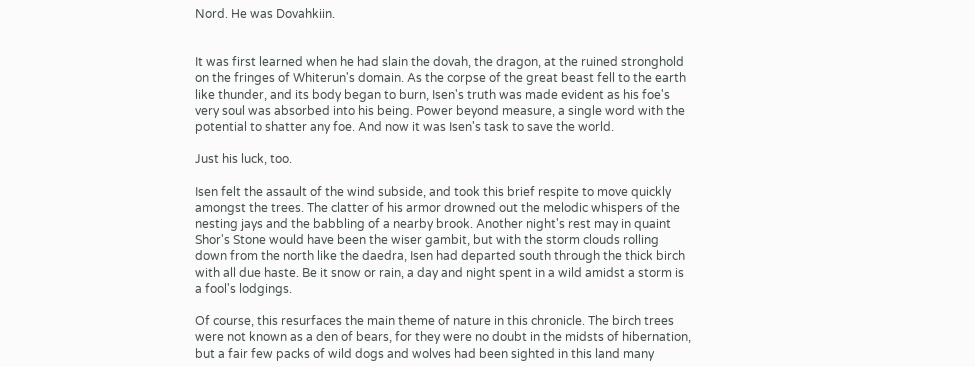Nord. He was Dovahkiin.


It was first learned when he had slain the dovah, the dragon, at the ruined stronghold on the fringes of Whiterun's domain. As the corpse of the great beast fell to the earth like thunder, and its body began to burn, Isen's truth was made evident as his foe's very soul was absorbed into his being. Power beyond measure, a single word with the potential to shatter any foe. And now it was Isen's task to save the world.

Just his luck, too.

Isen felt the assault of the wind subside, and took this brief respite to move quickly amongst the trees. The clatter of his armor drowned out the melodic whispers of the nesting jays and the babbling of a nearby brook. Another night's rest may in quaint Shor's Stone would have been the wiser gambit, but with the storm clouds rolling down from the north like the daedra, Isen had departed south through the thick birch with all due haste. Be it snow or rain, a day and night spent in a wild amidst a storm is a fool's lodgings.

Of course, this resurfaces the main theme of nature in this chronicle. The birch trees were not known as a den of bears, for they were no doubt in the midsts of hibernation, but a fair few packs of wild dogs and wolves had been sighted in this land many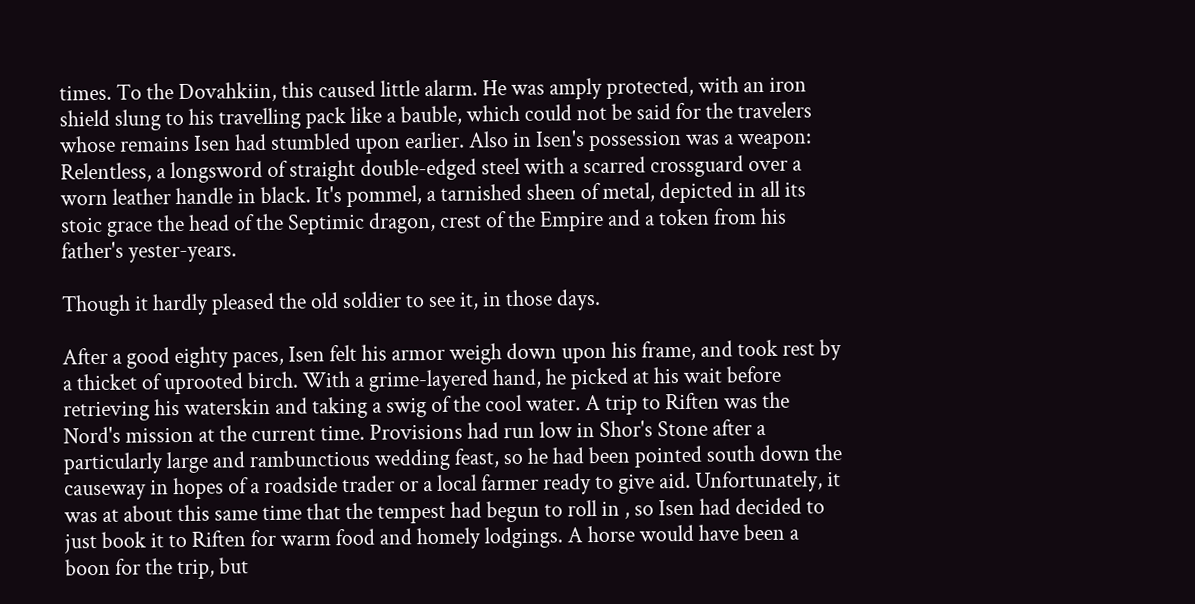times. To the Dovahkiin, this caused little alarm. He was amply protected, with an iron shield slung to his travelling pack like a bauble, which could not be said for the travelers whose remains Isen had stumbled upon earlier. Also in Isen's possession was a weapon: Relentless, a longsword of straight double-edged steel with a scarred crossguard over a worn leather handle in black. It's pommel, a tarnished sheen of metal, depicted in all its stoic grace the head of the Septimic dragon, crest of the Empire and a token from his father's yester-years.

Though it hardly pleased the old soldier to see it, in those days.

After a good eighty paces, Isen felt his armor weigh down upon his frame, and took rest by a thicket of uprooted birch. With a grime-layered hand, he picked at his wait before retrieving his waterskin and taking a swig of the cool water. A trip to Riften was the Nord's mission at the current time. Provisions had run low in Shor's Stone after a particularly large and rambunctious wedding feast, so he had been pointed south down the causeway in hopes of a roadside trader or a local farmer ready to give aid. Unfortunately, it was at about this same time that the tempest had begun to roll in , so Isen had decided to just book it to Riften for warm food and homely lodgings. A horse would have been a boon for the trip, but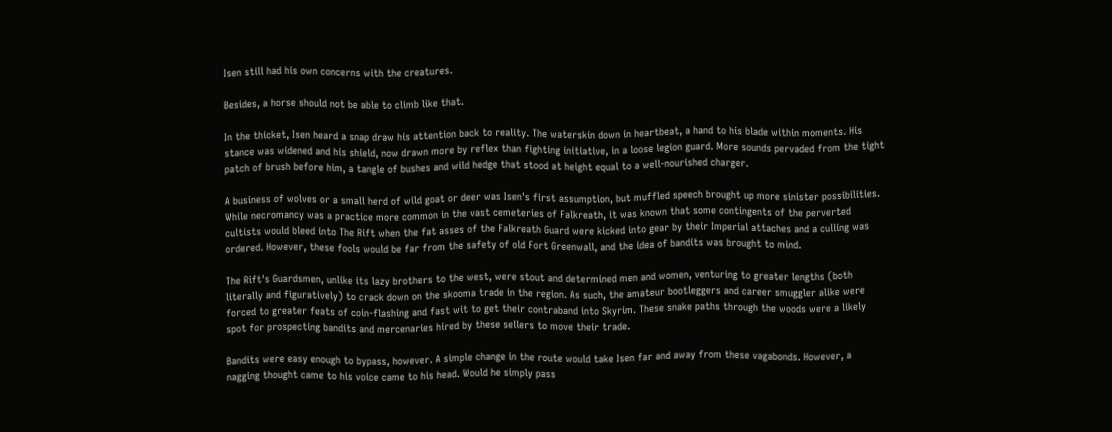Isen still had his own concerns with the creatures.

Besides, a horse should not be able to climb like that.

In the thicket, Isen heard a snap draw his attention back to reality. The waterskin down in heartbeat, a hand to his blade within moments. His stance was widened and his shield, now drawn more by reflex than fighting initiative, in a loose legion guard. More sounds pervaded from the tight patch of brush before him, a tangle of bushes and wild hedge that stood at height equal to a well-nourished charger.

A business of wolves or a small herd of wild goat or deer was Isen's first assumption, but muffled speech brought up more sinister possibilities. While necromancy was a practice more common in the vast cemeteries of Falkreath, it was known that some contingents of the perverted cultists would bleed into The Rift when the fat asses of the Falkreath Guard were kicked into gear by their Imperial attaches and a culling was ordered. However, these fools would be far from the safety of old Fort Greenwall, and the idea of bandits was brought to mind.

The Rift's Guardsmen, unlike its lazy brothers to the west, were stout and determined men and women, venturing to greater lengths (both literally and figuratively) to crack down on the skooma trade in the region. As such, the amateur bootleggers and career smuggler alike were forced to greater feats of coin-flashing and fast wit to get their contraband into Skyrim. These snake paths through the woods were a likely spot for prospecting bandits and mercenaries hired by these sellers to move their trade.

Bandits were easy enough to bypass, however. A simple change in the route would take Isen far and away from these vagabonds. However, a nagging thought came to his voice came to his head. Would he simply pass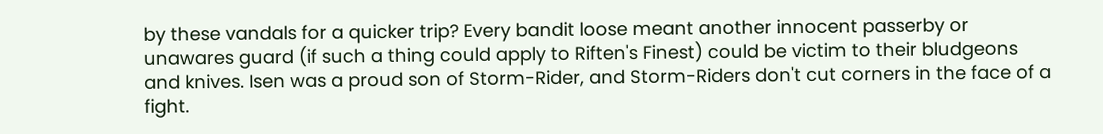by these vandals for a quicker trip? Every bandit loose meant another innocent passerby or unawares guard (if such a thing could apply to Riften's Finest) could be victim to their bludgeons and knives. Isen was a proud son of Storm-Rider, and Storm-Riders don't cut corners in the face of a fight.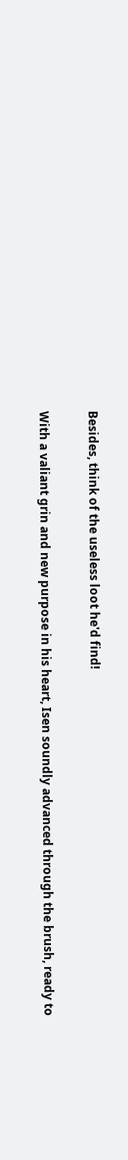Besides, think of the useless loot he'd find!

With a valiant grin and new purpose in his heart, Isen soundly advanced through the brush, ready to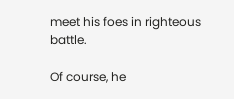meet his foes in righteous battle.

Of course, he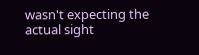wasn't expecting the actual sight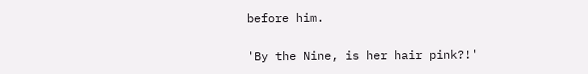before him.

'By the Nine, is her hair pink?!'